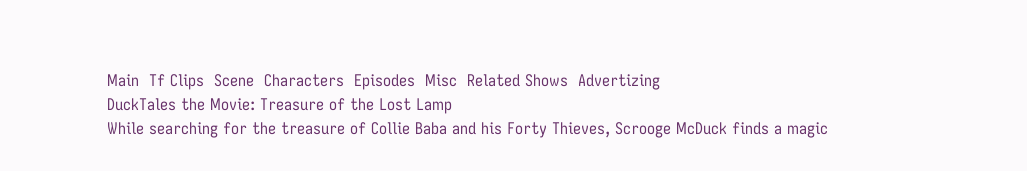Main  Tf Clips  Scene  Characters  Episodes  Misc  Related Shows  Advertizing
DuckTales the Movie: Treasure of the Lost Lamp
While searching for the treasure of Collie Baba and his Forty Thieves, Scrooge McDuck finds a magic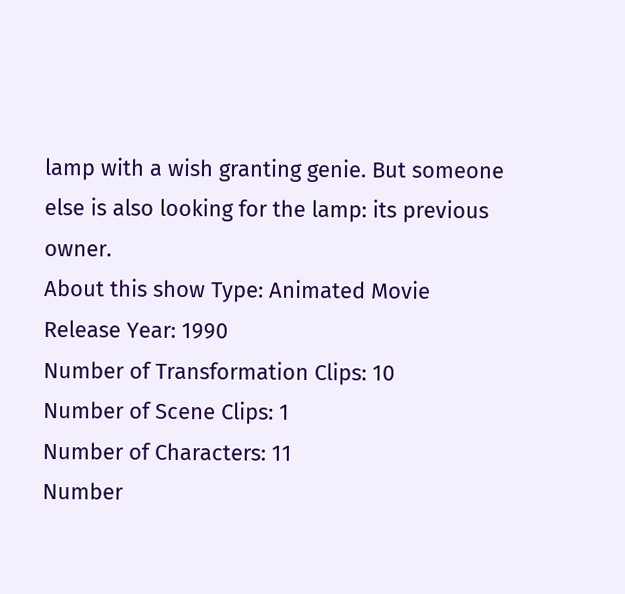lamp with a wish granting genie. But someone else is also looking for the lamp: its previous owner.
About this show Type: Animated Movie
Release Year: 1990
Number of Transformation Clips: 10
Number of Scene Clips: 1
Number of Characters: 11
Number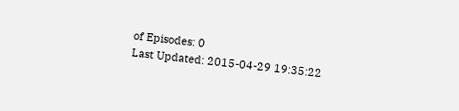of Episodes: 0
Last Updated: 2015-04-29 19:35:22